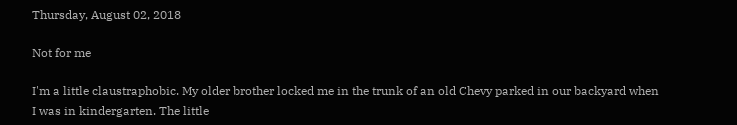Thursday, August 02, 2018

Not for me

I'm a little claustraphobic. My older brother locked me in the trunk of an old Chevy parked in our backyard when I was in kindergarten. The little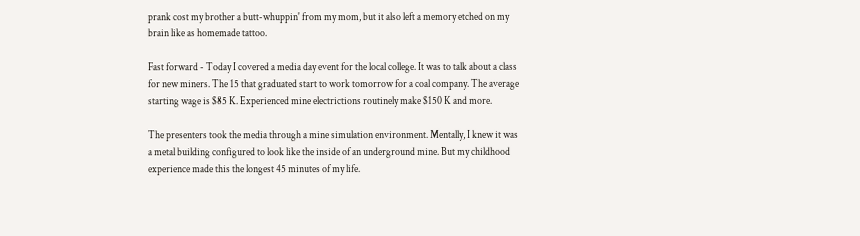prank cost my brother a butt-whuppin' from my mom, but it also left a memory etched on my brain like as homemade tattoo.

Fast forward - Today I covered a media day event for the local college. It was to talk about a class for new miners. The 15 that graduated start to work tomorrow for a coal company. The average starting wage is $85 K. Experienced mine electrictions routinely make $150 K and more.

The presenters took the media through a mine simulation environment. Mentally, I knew it was a metal building configured to look like the inside of an underground mine. But my childhood experience made this the longest 45 minutes of my life.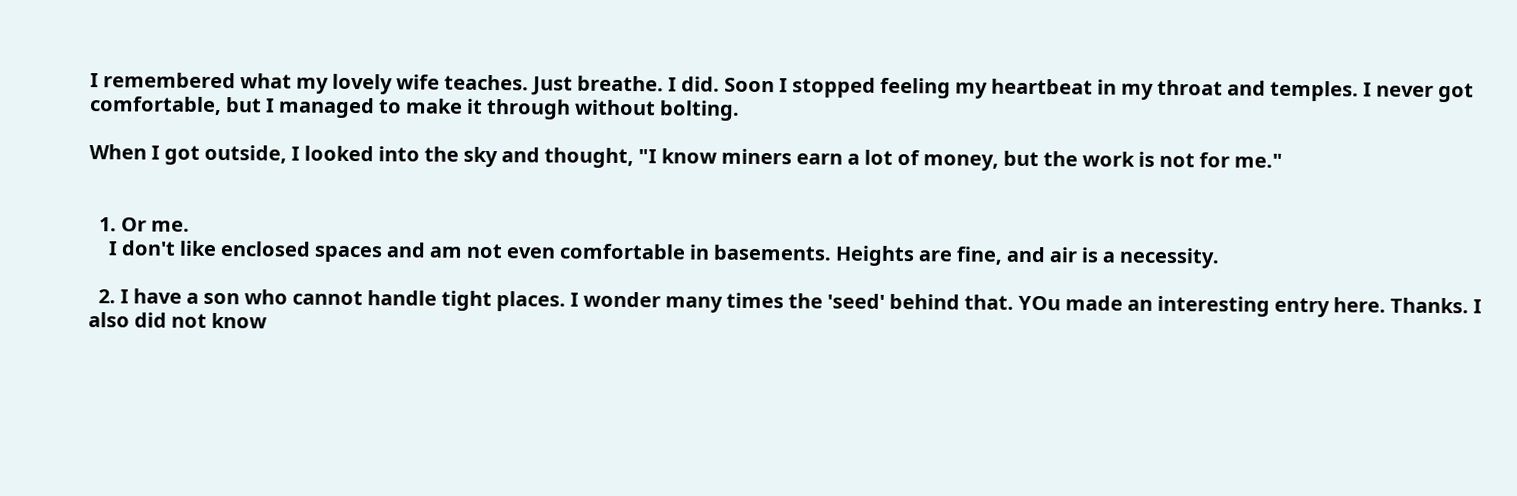I remembered what my lovely wife teaches. Just breathe. I did. Soon I stopped feeling my heartbeat in my throat and temples. I never got comfortable, but I managed to make it through without bolting.

When I got outside, I looked into the sky and thought, "I know miners earn a lot of money, but the work is not for me."


  1. Or me.
    I don't like enclosed spaces and am not even comfortable in basements. Heights are fine, and air is a necessity.

  2. I have a son who cannot handle tight places. I wonder many times the 'seed' behind that. YOu made an interesting entry here. Thanks. I also did not know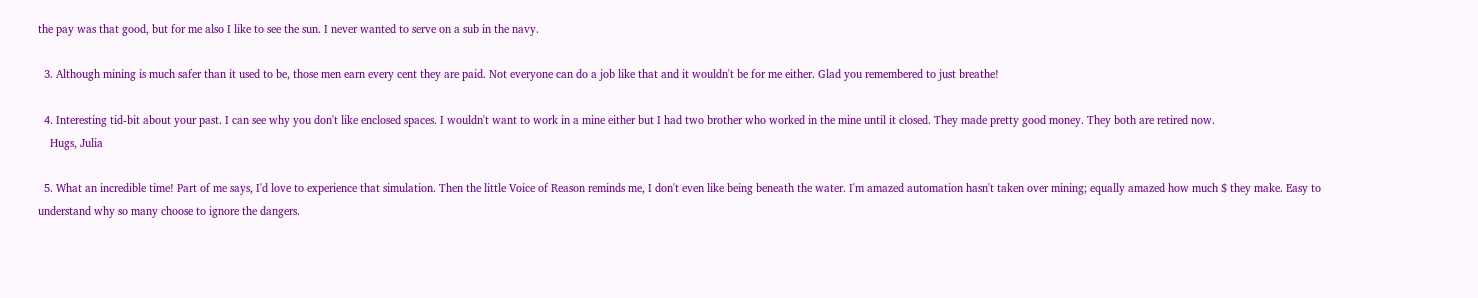the pay was that good, but for me also I like to see the sun. I never wanted to serve on a sub in the navy.

  3. Although mining is much safer than it used to be, those men earn every cent they are paid. Not everyone can do a job like that and it wouldn't be for me either. Glad you remembered to just breathe!

  4. Interesting tid-bit about your past. I can see why you don't like enclosed spaces. I wouldn't want to work in a mine either but I had two brother who worked in the mine until it closed. They made pretty good money. They both are retired now.
    Hugs, Julia

  5. What an incredible time! Part of me says, I'd love to experience that simulation. Then the little Voice of Reason reminds me, I don't even like being beneath the water. I'm amazed automation hasn't taken over mining; equally amazed how much $ they make. Easy to understand why so many choose to ignore the dangers.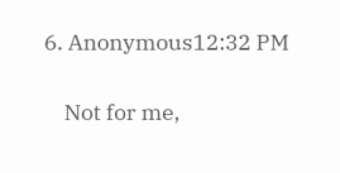6. Anonymous12:32 PM

    Not for me,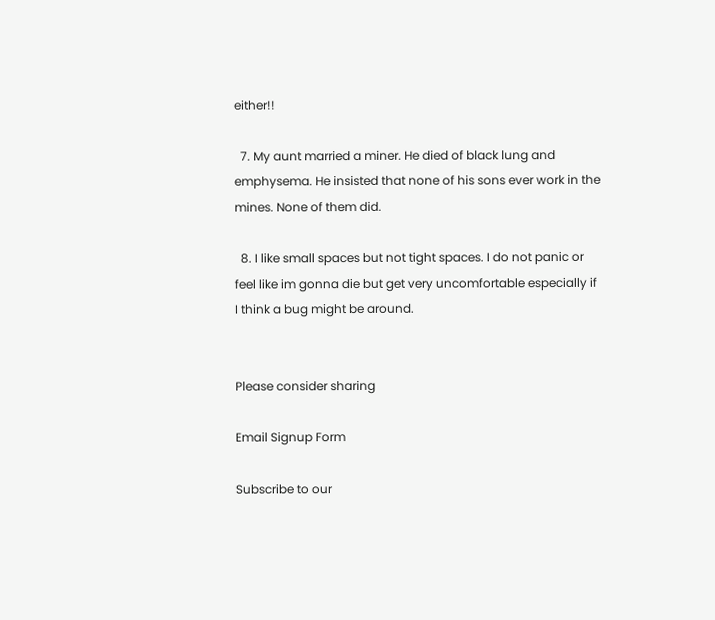either!!

  7. My aunt married a miner. He died of black lung and emphysema. He insisted that none of his sons ever work in the mines. None of them did.

  8. I like small spaces but not tight spaces. I do not panic or feel like im gonna die but get very uncomfortable especially if I think a bug might be around.


Please consider sharing

Email Signup Form

Subscribe to our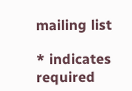mailing list

* indicates required